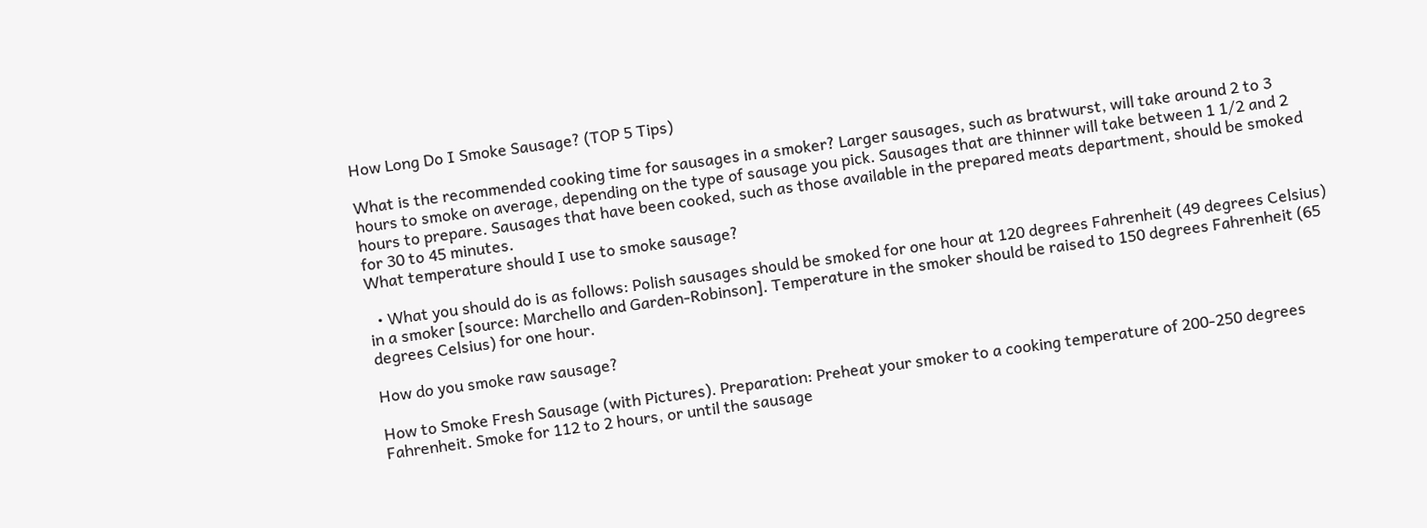How Long Do I Smoke Sausage? (TOP 5 Tips)

What is the recommended cooking time for sausages in a smoker? Larger sausages, such as bratwurst, will take around 2 to 3 hours to smoke on average, depending on the type of sausage you pick. Sausages that are thinner will take between 1 1/2 and 2 hours to prepare. Sausages that have been cooked, such as those available in the prepared meats department, should be smoked for 30 to 45 minutes.
What temperature should I use to smoke sausage?

  • What you should do is as follows: Polish sausages should be smoked for one hour at 120 degrees Fahrenheit (49 degrees Celsius) in a smoker [source: Marchello and Garden-Robinson]. Temperature in the smoker should be raised to 150 degrees Fahrenheit (65 degrees Celsius) for one hour.

How do you smoke raw sausage?

How to Smoke Fresh Sausage (with Pictures). Preparation: Preheat your smoker to a cooking temperature of 200-250 degrees Fahrenheit. Smoke for 112 to 2 hours, or until the sausage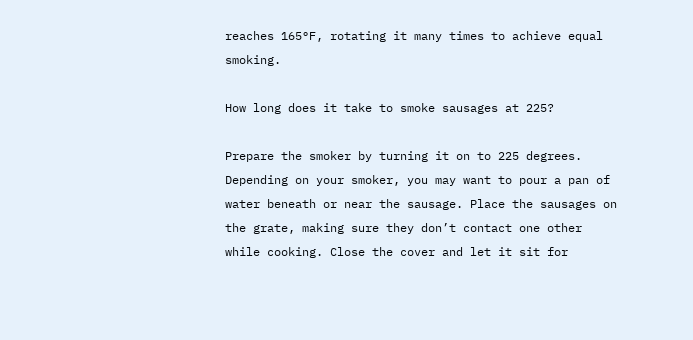reaches 165°F, rotating it many times to achieve equal smoking.

How long does it take to smoke sausages at 225?

Prepare the smoker by turning it on to 225 degrees. Depending on your smoker, you may want to pour a pan of water beneath or near the sausage. Place the sausages on the grate, making sure they don’t contact one other while cooking. Close the cover and let it sit for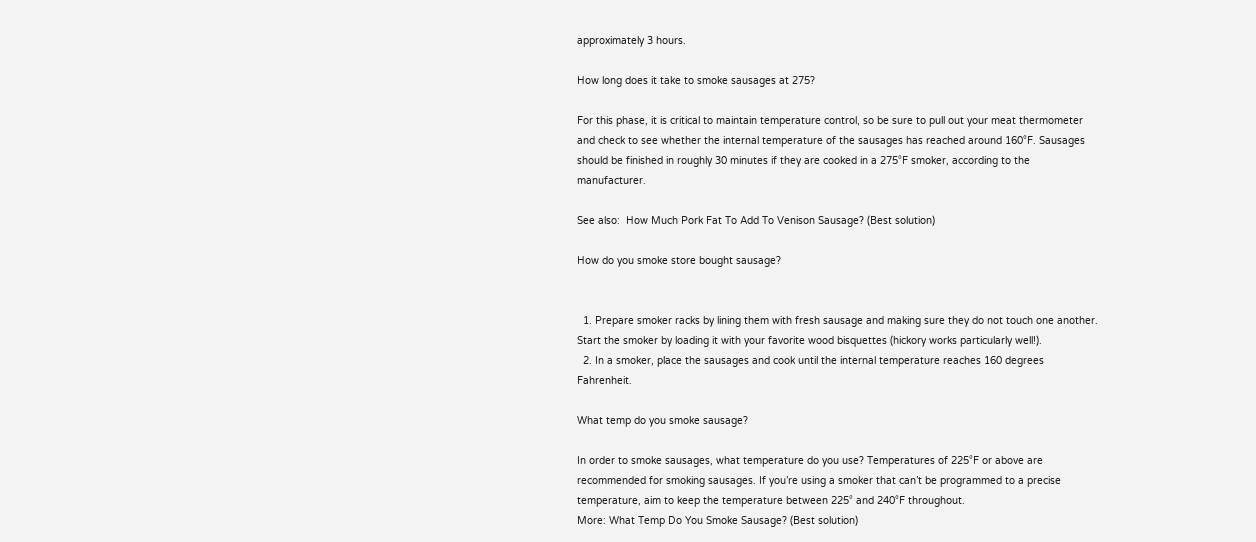approximately 3 hours.

How long does it take to smoke sausages at 275?

For this phase, it is critical to maintain temperature control, so be sure to pull out your meat thermometer and check to see whether the internal temperature of the sausages has reached around 160°F. Sausages should be finished in roughly 30 minutes if they are cooked in a 275°F smoker, according to the manufacturer.

See also:  How Much Pork Fat To Add To Venison Sausage? (Best solution)

How do you smoke store bought sausage?


  1. Prepare smoker racks by lining them with fresh sausage and making sure they do not touch one another. Start the smoker by loading it with your favorite wood bisquettes (hickory works particularly well!).
  2. In a smoker, place the sausages and cook until the internal temperature reaches 160 degrees Fahrenheit.

What temp do you smoke sausage?

In order to smoke sausages, what temperature do you use? Temperatures of 225°F or above are recommended for smoking sausages. If you’re using a smoker that can’t be programmed to a precise temperature, aim to keep the temperature between 225° and 240°F throughout.
More: What Temp Do You Smoke Sausage? (Best solution)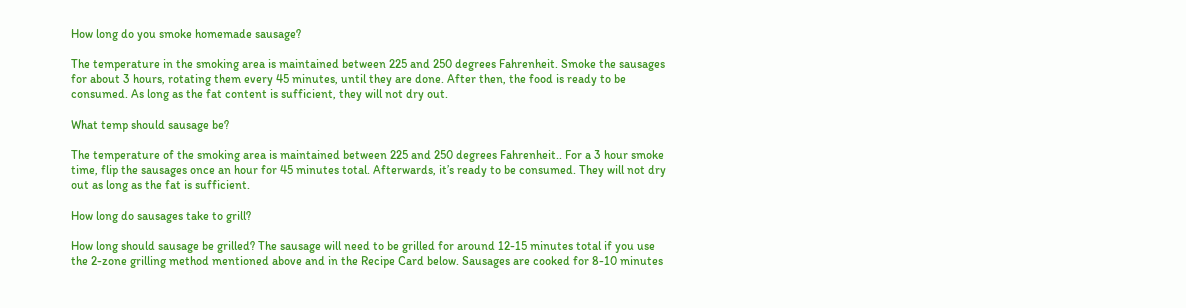How long do you smoke homemade sausage?

The temperature in the smoking area is maintained between 225 and 250 degrees Fahrenheit. Smoke the sausages for about 3 hours, rotating them every 45 minutes, until they are done. After then, the food is ready to be consumed. As long as the fat content is sufficient, they will not dry out.

What temp should sausage be?

The temperature of the smoking area is maintained between 225 and 250 degrees Fahrenheit.. For a 3 hour smoke time, flip the sausages once an hour for 45 minutes total. Afterwards, it’s ready to be consumed. They will not dry out as long as the fat is sufficient.

How long do sausages take to grill?

How long should sausage be grilled? The sausage will need to be grilled for around 12-15 minutes total if you use the 2-zone grilling method mentioned above and in the Recipe Card below. Sausages are cooked for 8-10 minutes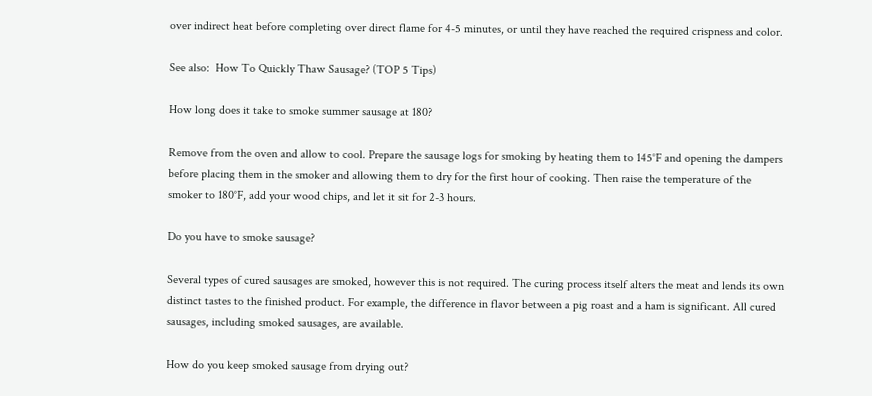over indirect heat before completing over direct flame for 4-5 minutes, or until they have reached the required crispness and color.

See also:  How To Quickly Thaw Sausage? (TOP 5 Tips)

How long does it take to smoke summer sausage at 180?

Remove from the oven and allow to cool. Prepare the sausage logs for smoking by heating them to 145°F and opening the dampers before placing them in the smoker and allowing them to dry for the first hour of cooking. Then raise the temperature of the smoker to 180°F, add your wood chips, and let it sit for 2-3 hours.

Do you have to smoke sausage?

Several types of cured sausages are smoked, however this is not required. The curing process itself alters the meat and lends its own distinct tastes to the finished product. For example, the difference in flavor between a pig roast and a ham is significant. All cured sausages, including smoked sausages, are available.

How do you keep smoked sausage from drying out?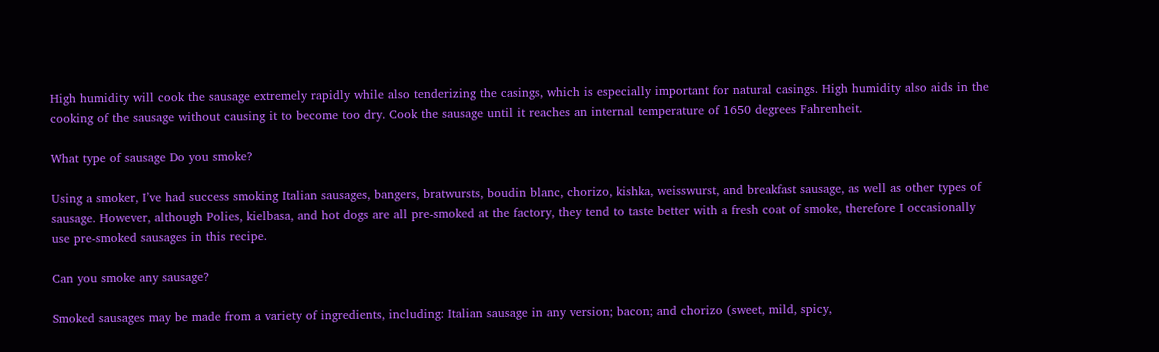High humidity will cook the sausage extremely rapidly while also tenderizing the casings, which is especially important for natural casings. High humidity also aids in the cooking of the sausage without causing it to become too dry. Cook the sausage until it reaches an internal temperature of 1650 degrees Fahrenheit.

What type of sausage Do you smoke?

Using a smoker, I’ve had success smoking Italian sausages, bangers, bratwursts, boudin blanc, chorizo, kishka, weisswurst, and breakfast sausage, as well as other types of sausage. However, although Polies, kielbasa, and hot dogs are all pre-smoked at the factory, they tend to taste better with a fresh coat of smoke, therefore I occasionally use pre-smoked sausages in this recipe.

Can you smoke any sausage?

Smoked sausages may be made from a variety of ingredients, including: Italian sausage in any version; bacon; and chorizo (sweet, mild, spicy,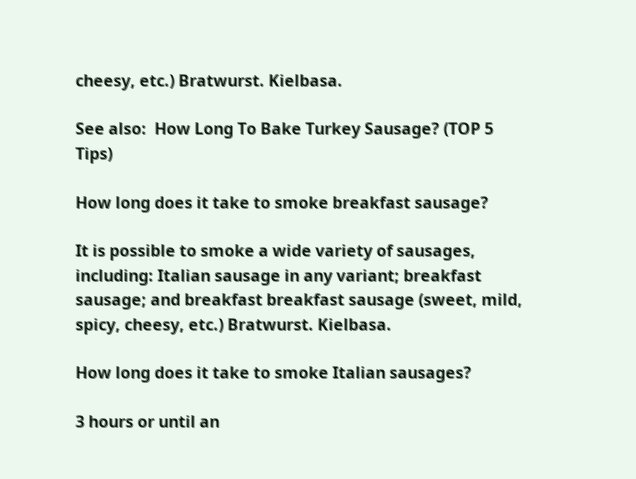cheesy, etc.) Bratwurst. Kielbasa.

See also:  How Long To Bake Turkey Sausage? (TOP 5 Tips)

How long does it take to smoke breakfast sausage?

It is possible to smoke a wide variety of sausages, including: Italian sausage in any variant; breakfast sausage; and breakfast breakfast sausage (sweet, mild, spicy, cheesy, etc.) Bratwurst. Kielbasa.

How long does it take to smoke Italian sausages?

3 hours or until an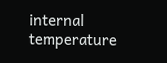internal temperature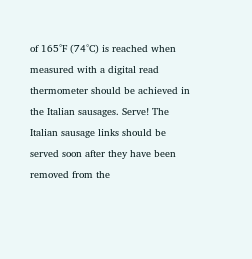of 165°F (74°C) is reached when measured with a digital read thermometer should be achieved in the Italian sausages. Serve! The Italian sausage links should be served soon after they have been removed from the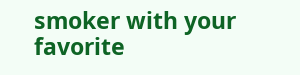smoker with your favorite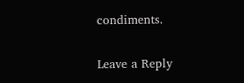condiments.

Leave a Reply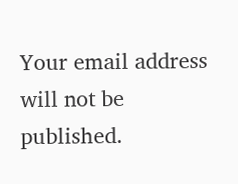Your email address will not be published.